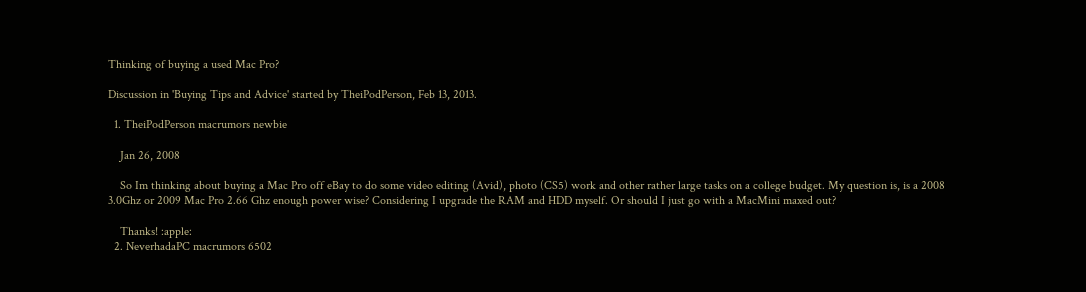Thinking of buying a used Mac Pro?

Discussion in 'Buying Tips and Advice' started by TheiPodPerson, Feb 13, 2013.

  1. TheiPodPerson macrumors newbie

    Jan 26, 2008

    So Im thinking about buying a Mac Pro off eBay to do some video editing (Avid), photo (CS5) work and other rather large tasks on a college budget. My question is, is a 2008 3.0Ghz or 2009 Mac Pro 2.66 Ghz enough power wise? Considering I upgrade the RAM and HDD myself. Or should I just go with a MacMini maxed out?

    Thanks! :apple:
  2. NeverhadaPC macrumors 6502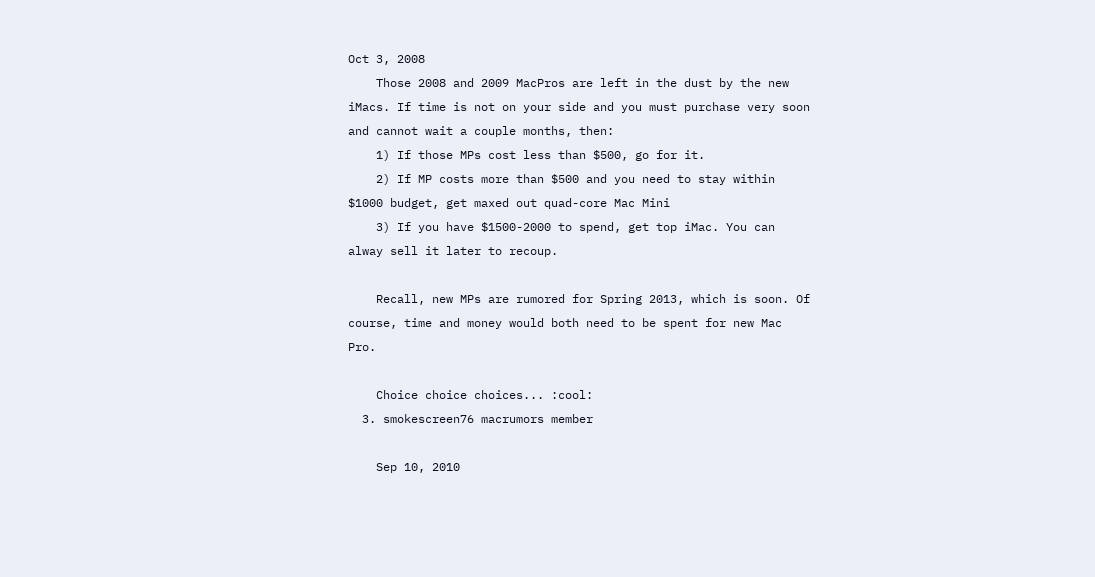Oct 3, 2008
    Those 2008 and 2009 MacPros are left in the dust by the new iMacs. If time is not on your side and you must purchase very soon and cannot wait a couple months, then:
    1) If those MPs cost less than $500, go for it.
    2) If MP costs more than $500 and you need to stay within $1000 budget, get maxed out quad-core Mac Mini
    3) If you have $1500-2000 to spend, get top iMac. You can alway sell it later to recoup.

    Recall, new MPs are rumored for Spring 2013, which is soon. Of course, time and money would both need to be spent for new Mac Pro.

    Choice choice choices... :cool:
  3. smokescreen76 macrumors member

    Sep 10, 2010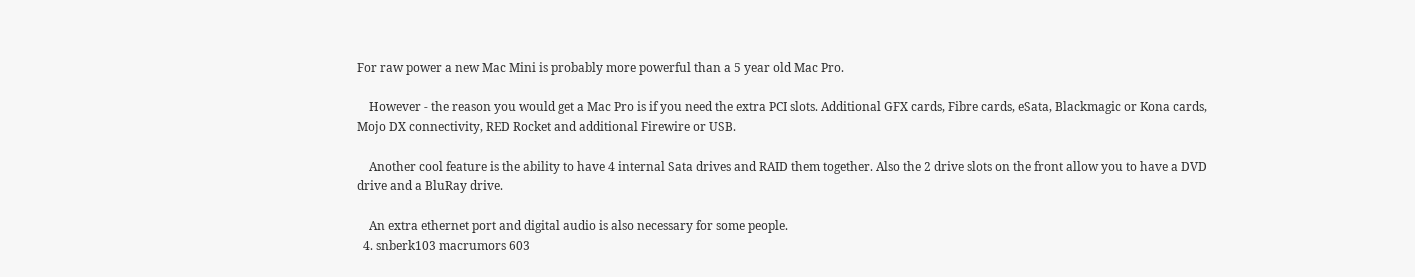For raw power a new Mac Mini is probably more powerful than a 5 year old Mac Pro.

    However - the reason you would get a Mac Pro is if you need the extra PCI slots. Additional GFX cards, Fibre cards, eSata, Blackmagic or Kona cards, Mojo DX connectivity, RED Rocket and additional Firewire or USB.

    Another cool feature is the ability to have 4 internal Sata drives and RAID them together. Also the 2 drive slots on the front allow you to have a DVD drive and a BluRay drive.

    An extra ethernet port and digital audio is also necessary for some people.
  4. snberk103 macrumors 603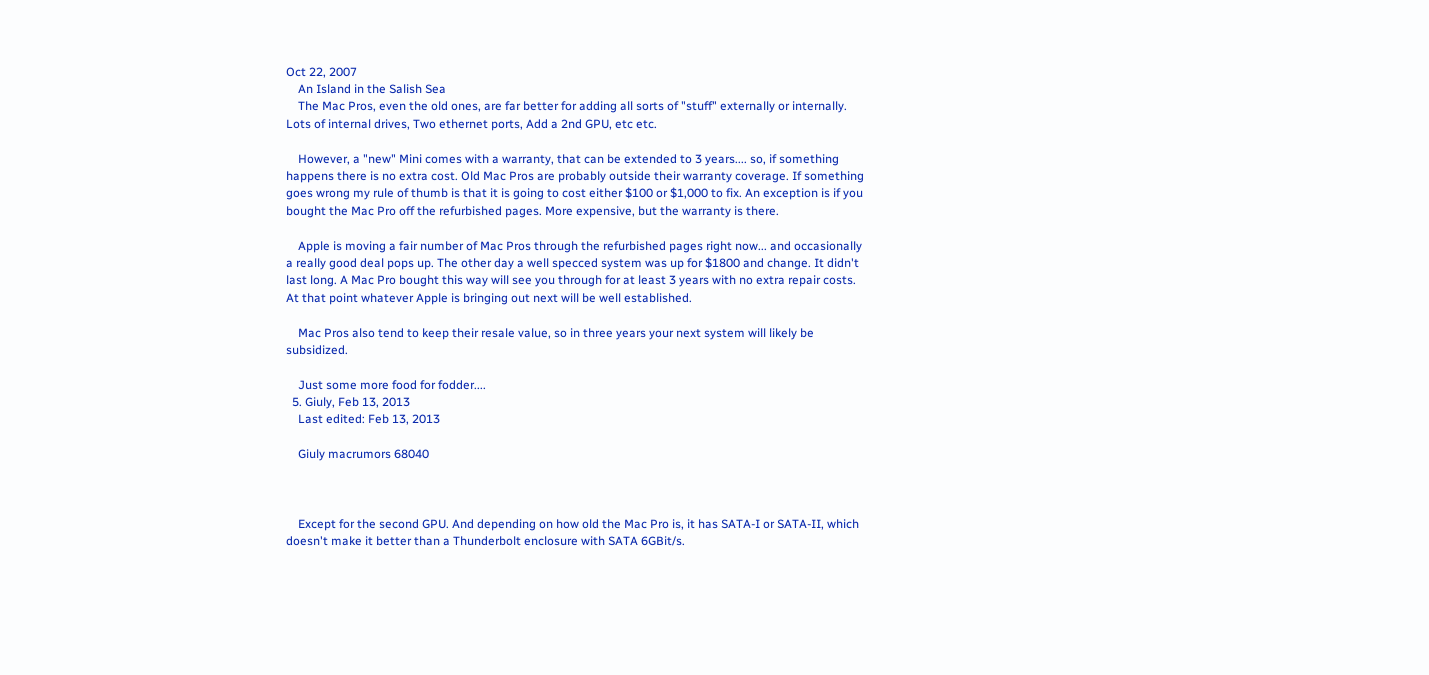Oct 22, 2007
    An Island in the Salish Sea
    The Mac Pros, even the old ones, are far better for adding all sorts of "stuff" externally or internally. Lots of internal drives, Two ethernet ports, Add a 2nd GPU, etc etc.

    However, a "new" Mini comes with a warranty, that can be extended to 3 years.... so, if something happens there is no extra cost. Old Mac Pros are probably outside their warranty coverage. If something goes wrong my rule of thumb is that it is going to cost either $100 or $1,000 to fix. An exception is if you bought the Mac Pro off the refurbished pages. More expensive, but the warranty is there.

    Apple is moving a fair number of Mac Pros through the refurbished pages right now... and occasionally a really good deal pops up. The other day a well specced system was up for $1800 and change. It didn't last long. A Mac Pro bought this way will see you through for at least 3 years with no extra repair costs. At that point whatever Apple is bringing out next will be well established.

    Mac Pros also tend to keep their resale value, so in three years your next system will likely be subsidized.

    Just some more food for fodder....
  5. Giuly, Feb 13, 2013
    Last edited: Feb 13, 2013

    Giuly macrumors 68040



    Except for the second GPU. And depending on how old the Mac Pro is, it has SATA-I or SATA-II, which doesn't make it better than a Thunderbolt enclosure with SATA 6GBit/s.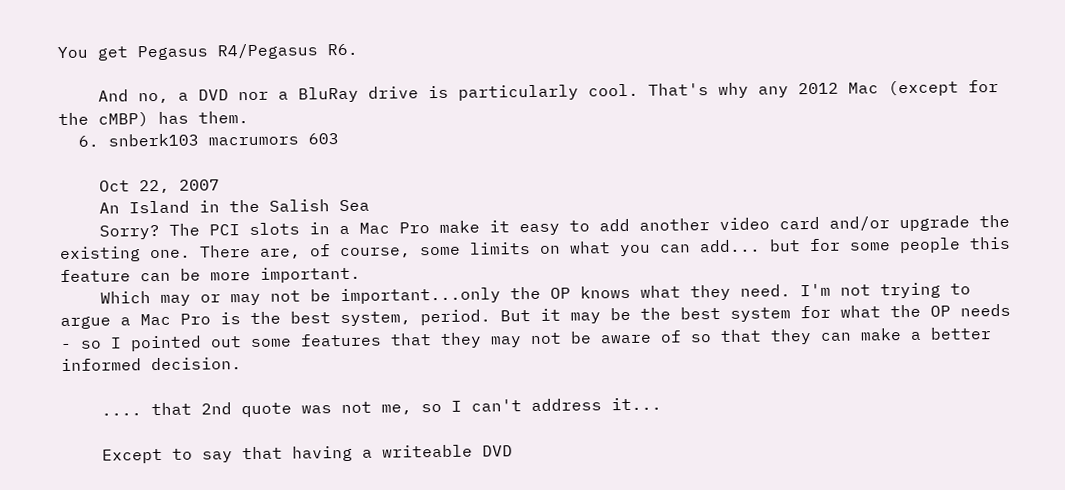You get Pegasus R4/Pegasus R6.

    And no, a DVD nor a BluRay drive is particularly cool. That's why any 2012 Mac (except for the cMBP) has them.
  6. snberk103 macrumors 603

    Oct 22, 2007
    An Island in the Salish Sea
    Sorry? The PCI slots in a Mac Pro make it easy to add another video card and/or upgrade the existing one. There are, of course, some limits on what you can add... but for some people this feature can be more important.
    Which may or may not be important...only the OP knows what they need. I'm not trying to argue a Mac Pro is the best system, period. But it may be the best system for what the OP needs - so I pointed out some features that they may not be aware of so that they can make a better informed decision.

    .... that 2nd quote was not me, so I can't address it...

    Except to say that having a writeable DVD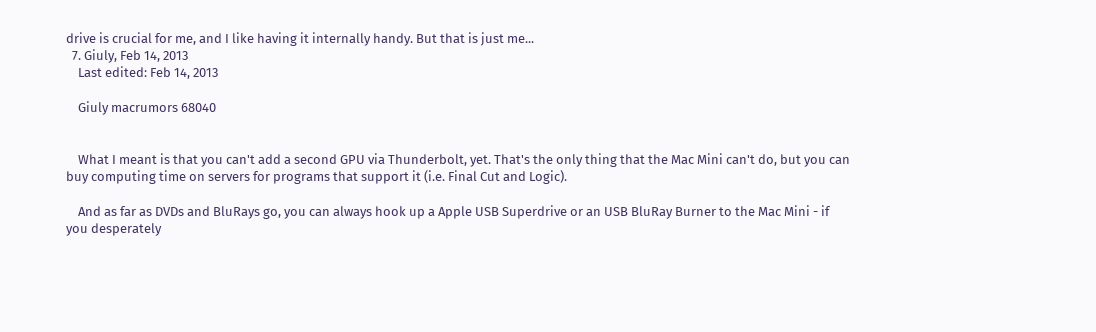drive is crucial for me, and I like having it internally handy. But that is just me...
  7. Giuly, Feb 14, 2013
    Last edited: Feb 14, 2013

    Giuly macrumors 68040


    What I meant is that you can't add a second GPU via Thunderbolt, yet. That's the only thing that the Mac Mini can't do, but you can buy computing time on servers for programs that support it (i.e. Final Cut and Logic).

    And as far as DVDs and BluRays go, you can always hook up a Apple USB Superdrive or an USB BluRay Burner to the Mac Mini - if you desperately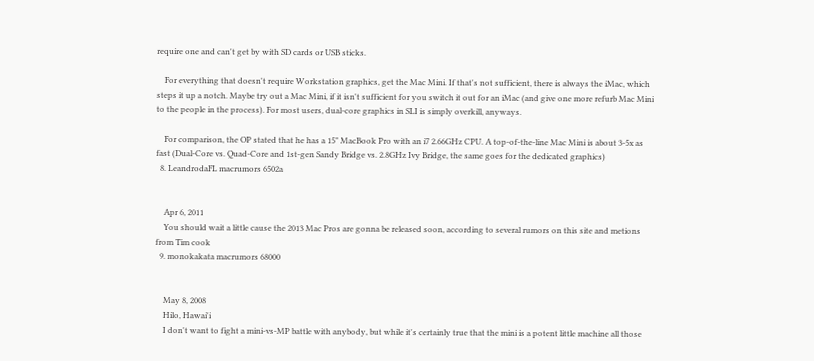require one and can't get by with SD cards or USB sticks.

    For everything that doesn't require Workstation graphics, get the Mac Mini. If that's not sufficient, there is always the iMac, which steps it up a notch. Maybe try out a Mac Mini, if it isn't sufficient for you switch it out for an iMac (and give one more refurb Mac Mini to the people in the process). For most users, dual-core graphics in SLI is simply overkill, anyways.

    For comparison, the OP stated that he has a 15" MacBook Pro with an i7 2.66GHz CPU. A top-of-the-line Mac Mini is about 3-5x as fast (Dual-Core vs. Quad-Core and 1st-gen Sandy Bridge vs. 2.8GHz Ivy Bridge, the same goes for the dedicated graphics)
  8. LeandrodaFL macrumors 6502a


    Apr 6, 2011
    You should wait a little cause the 2013 Mac Pros are gonna be released soon, according to several rumors on this site and metions from Tim cook
  9. monokakata macrumors 68000


    May 8, 2008
    Hilo, Hawai'i
    I don't want to fight a mini-vs-MP battle with anybody, but while it's certainly true that the mini is a potent little machine all those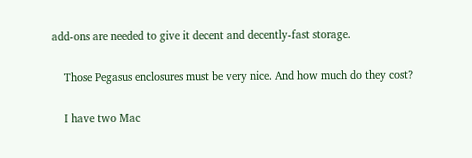add-ons are needed to give it decent and decently-fast storage.

    Those Pegasus enclosures must be very nice. And how much do they cost?

    I have two Mac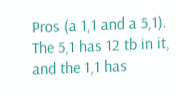Pros (a 1,1 and a 5,1). The 5,1 has 12 tb in it, and the 1,1 has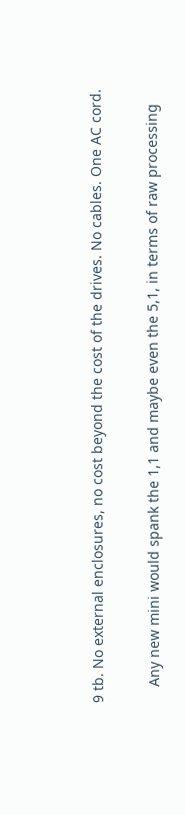9 tb. No external enclosures, no cost beyond the cost of the drives. No cables. One AC cord.

    Any new mini would spank the 1,1 and maybe even the 5,1, in terms of raw processing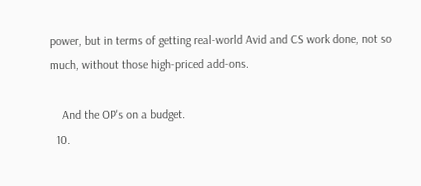power, but in terms of getting real-world Avid and CS work done, not so much, without those high-priced add-ons.

    And the OP's on a budget.
  10.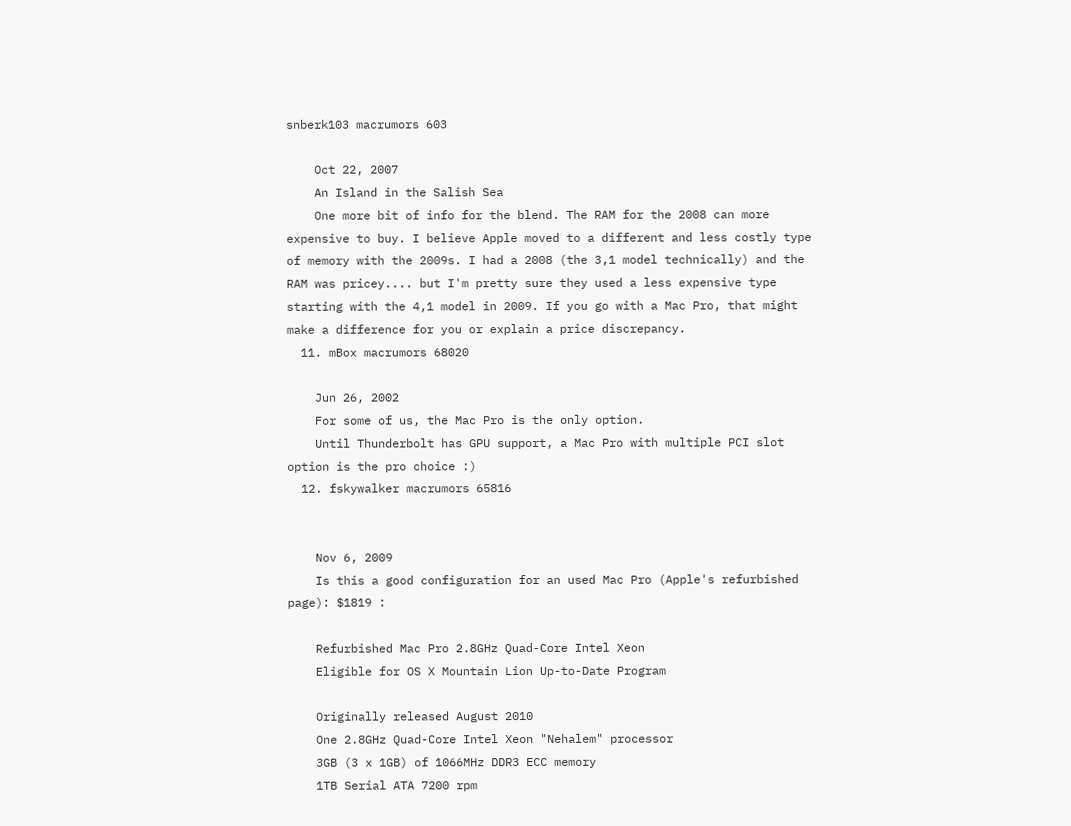snberk103 macrumors 603

    Oct 22, 2007
    An Island in the Salish Sea
    One more bit of info for the blend. The RAM for the 2008 can more expensive to buy. I believe Apple moved to a different and less costly type of memory with the 2009s. I had a 2008 (the 3,1 model technically) and the RAM was pricey.... but I'm pretty sure they used a less expensive type starting with the 4,1 model in 2009. If you go with a Mac Pro, that might make a difference for you or explain a price discrepancy.
  11. mBox macrumors 68020

    Jun 26, 2002
    For some of us, the Mac Pro is the only option.
    Until Thunderbolt has GPU support, a Mac Pro with multiple PCI slot option is the pro choice :)
  12. fskywalker macrumors 65816


    Nov 6, 2009
    Is this a good configuration for an used Mac Pro (Apple's refurbished page): $1819 :

    Refurbished Mac Pro 2.8GHz Quad-Core Intel Xeon
    Eligible for OS X Mountain Lion Up-to-Date Program

    Originally released August 2010
    One 2.8GHz Quad-Core Intel Xeon "Nehalem" processor
    3GB (3 x 1GB) of 1066MHz DDR3 ECC memory
    1TB Serial ATA 7200 rpm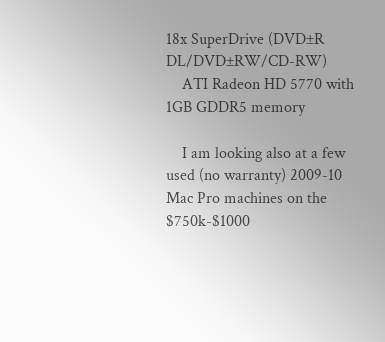18x SuperDrive (DVD±R DL/DVD±RW/CD-RW)
    ATI Radeon HD 5770 with 1GB GDDR5 memory

    I am looking also at a few used (no warranty) 2009-10 Mac Pro machines on the $750k-$1000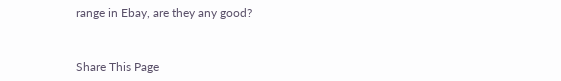range in Ebay, are they any good?


Share This Page